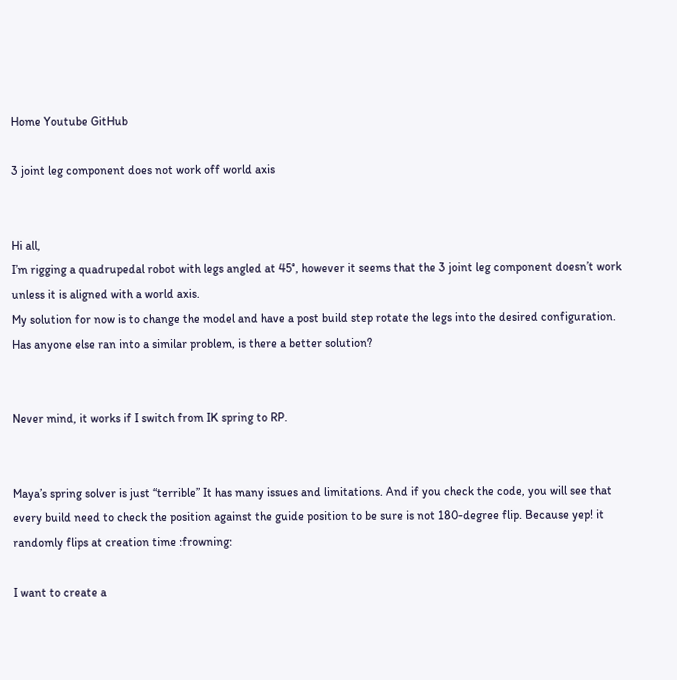Home Youtube GitHub

3 joint leg component does not work off world axis


Hi all,
I’m rigging a quadrupedal robot with legs angled at 45°, however it seems that the 3 joint leg component doesn’t work unless it is aligned with a world axis.
My solution for now is to change the model and have a post build step rotate the legs into the desired configuration.
Has anyone else ran into a similar problem, is there a better solution?


Never mind, it works if I switch from IK spring to RP.


Maya’s spring solver is just “terrible” It has many issues and limitations. And if you check the code, you will see that every build need to check the position against the guide position to be sure is not 180-degree flip. Because yep! it randomly flips at creation time :frowning:

I want to create a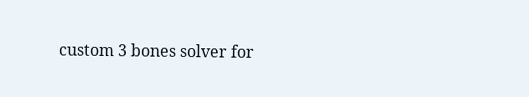custom 3 bones solver for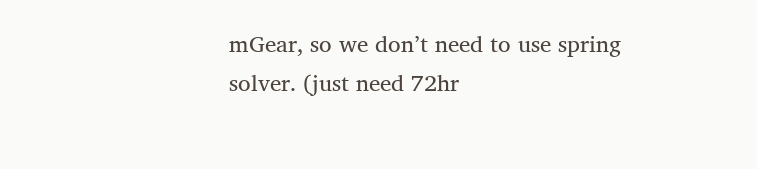mGear, so we don’t need to use spring solver. (just need 72hr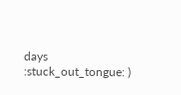days :stuck_out_tongue: )